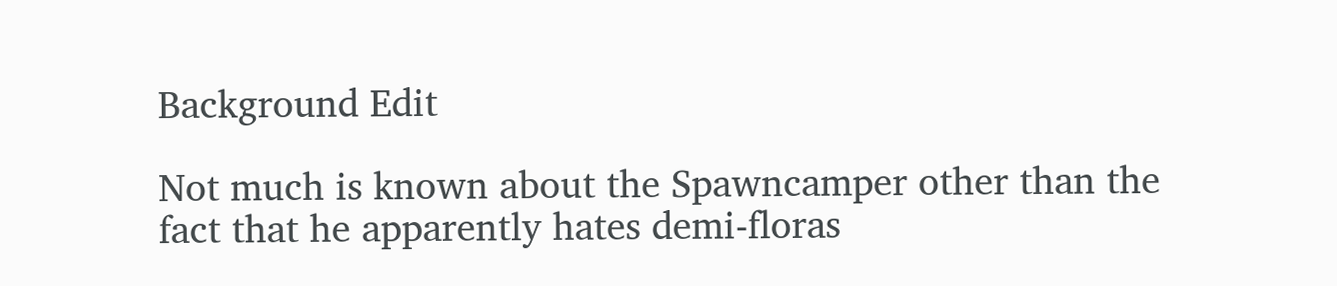Background Edit

Not much is known about the Spawncamper other than the fact that he apparently hates demi-floras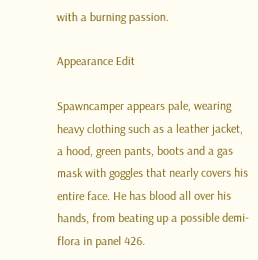with a burning passion.

Appearance Edit

Spawncamper appears pale, wearing heavy clothing such as a leather jacket, a hood, green pants, boots and a gas mask with goggles that nearly covers his entire face. He has blood all over his hands, from beating up a possible demi-flora in panel 426.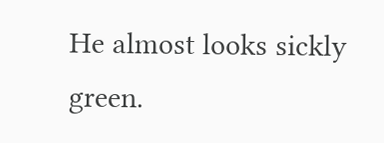He almost looks sickly green.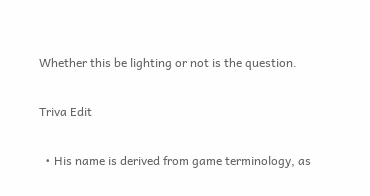Whether this be lighting or not is the question.

Triva Edit

  • His name is derived from game terminology, as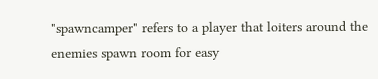"spawncamper" refers to a player that loiters around the enemies spawn room for easy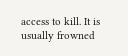access to kill. It is usually frowned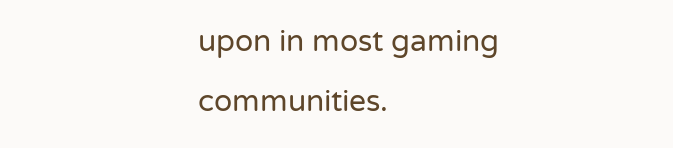upon in most gaming communities.